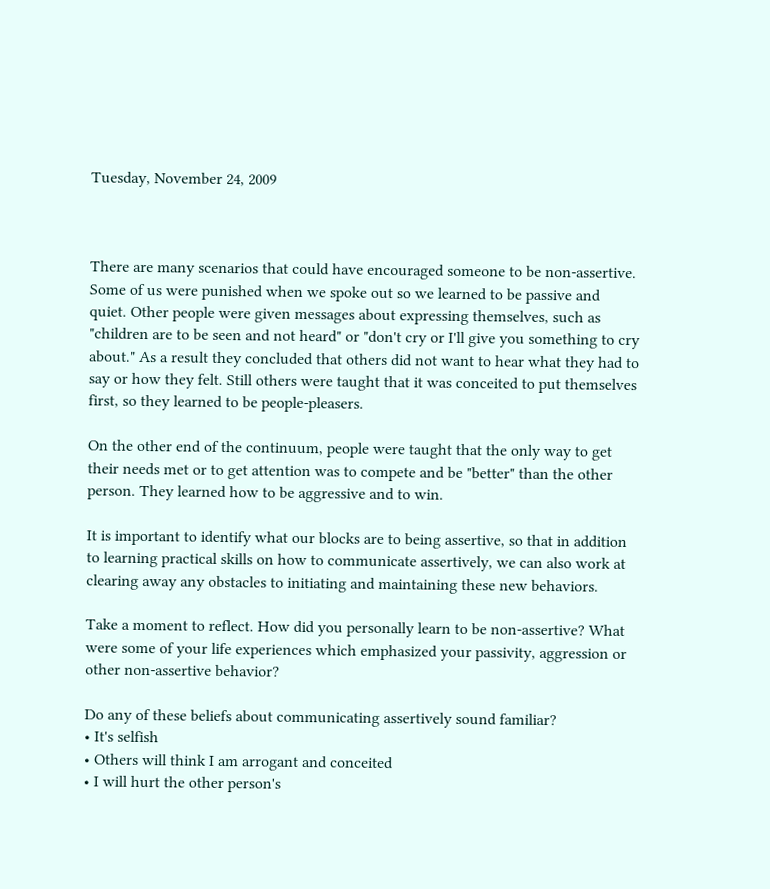Tuesday, November 24, 2009



There are many scenarios that could have encouraged someone to be non-assertive. Some of us were punished when we spoke out so we learned to be passive and quiet. Other people were given messages about expressing themselves, such as "children are to be seen and not heard" or "don't cry or I'll give you something to cry about." As a result they concluded that others did not want to hear what they had to say or how they felt. Still others were taught that it was conceited to put themselves first, so they learned to be people-pleasers.

On the other end of the continuum, people were taught that the only way to get their needs met or to get attention was to compete and be "better" than the other person. They learned how to be aggressive and to win.

It is important to identify what our blocks are to being assertive, so that in addition to learning practical skills on how to communicate assertively, we can also work at clearing away any obstacles to initiating and maintaining these new behaviors.

Take a moment to reflect. How did you personally learn to be non-assertive? What were some of your life experiences which emphasized your passivity, aggression or other non-assertive behavior?

Do any of these beliefs about communicating assertively sound familiar?
• It's selfish
• Others will think I am arrogant and conceited
• I will hurt the other person's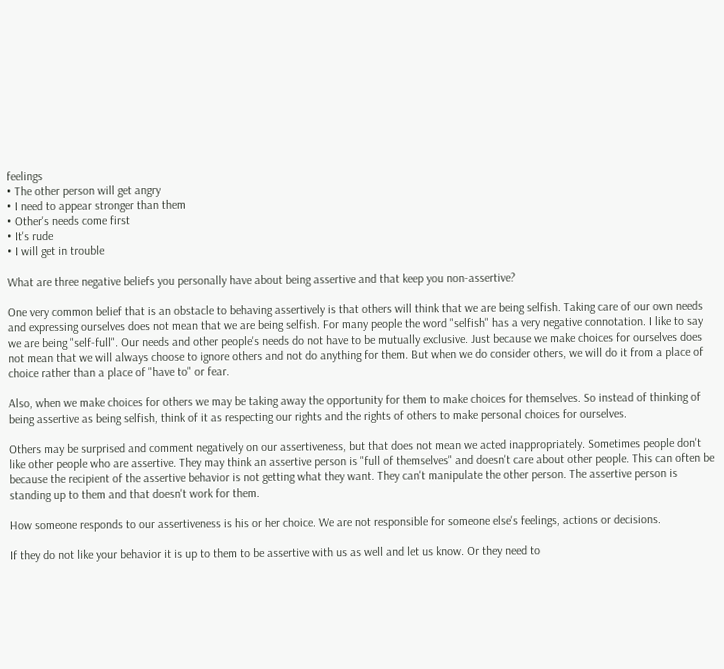feelings
• The other person will get angry
• I need to appear stronger than them
• Other's needs come first
• It's rude
• I will get in trouble

What are three negative beliefs you personally have about being assertive and that keep you non-assertive?

One very common belief that is an obstacle to behaving assertively is that others will think that we are being selfish. Taking care of our own needs and expressing ourselves does not mean that we are being selfish. For many people the word "selfish" has a very negative connotation. I like to say we are being "self-full". Our needs and other people's needs do not have to be mutually exclusive. Just because we make choices for ourselves does not mean that we will always choose to ignore others and not do anything for them. But when we do consider others, we will do it from a place of choice rather than a place of "have to" or fear.

Also, when we make choices for others we may be taking away the opportunity for them to make choices for themselves. So instead of thinking of being assertive as being selfish, think of it as respecting our rights and the rights of others to make personal choices for ourselves.

Others may be surprised and comment negatively on our assertiveness, but that does not mean we acted inappropriately. Sometimes people don't like other people who are assertive. They may think an assertive person is "full of themselves" and doesn't care about other people. This can often be because the recipient of the assertive behavior is not getting what they want. They can't manipulate the other person. The assertive person is standing up to them and that doesn't work for them.

How someone responds to our assertiveness is his or her choice. We are not responsible for someone else's feelings, actions or decisions.

If they do not like your behavior it is up to them to be assertive with us as well and let us know. Or they need to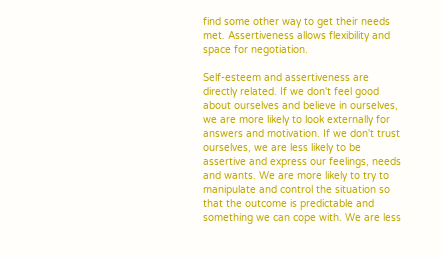find some other way to get their needs met. Assertiveness allows flexibility and space for negotiation.

Self-esteem and assertiveness are directly related. If we don't feel good about ourselves and believe in ourselves, we are more likely to look externally for answers and motivation. If we don't trust ourselves, we are less likely to be assertive and express our feelings, needs and wants. We are more likely to try to manipulate and control the situation so that the outcome is predictable and something we can cope with. We are less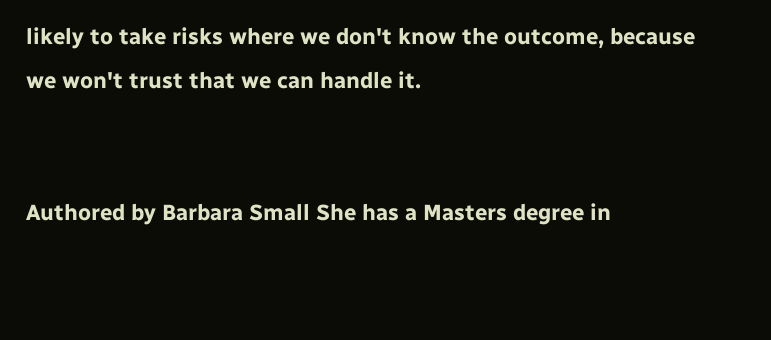likely to take risks where we don't know the outcome, because we won't trust that we can handle it.


Authored by Barbara Small She has a Masters degree in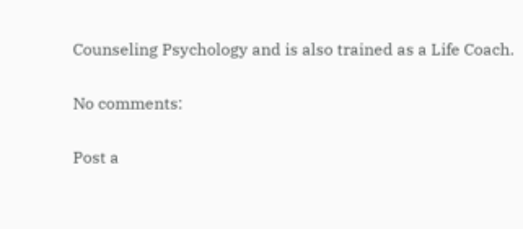Counseling Psychology and is also trained as a Life Coach.

No comments:

Post a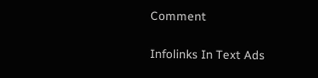Comment

Infolinks In Text Ads